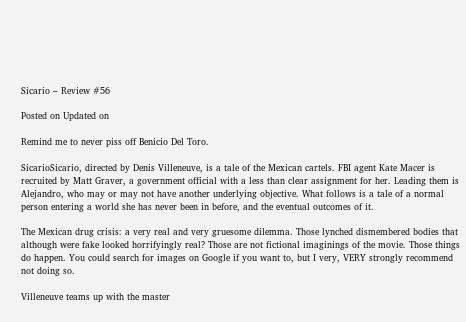Sicario – Review #56

Posted on Updated on

Remind me to never piss off Benicio Del Toro.

SicarioSicario, directed by Denis Villeneuve, is a tale of the Mexican cartels. FBI agent Kate Macer is recruited by Matt Graver, a government official with a less than clear assignment for her. Leading them is Alejandro, who may or may not have another underlying objective. What follows is a tale of a normal person entering a world she has never been in before, and the eventual outcomes of it.

The Mexican drug crisis: a very real and very gruesome dilemma. Those lynched dismembered bodies that although were fake looked horrifyingly real? Those are not fictional imaginings of the movie. Those things do happen. You could search for images on Google if you want to, but I very, VERY strongly recommend not doing so.

Villeneuve teams up with the master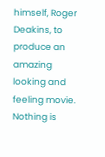himself, Roger Deakins, to produce an amazing looking and feeling movie. Nothing is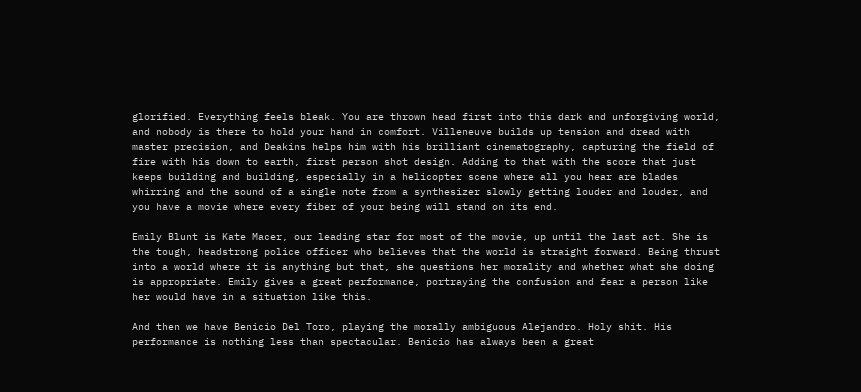glorified. Everything feels bleak. You are thrown head first into this dark and unforgiving world, and nobody is there to hold your hand in comfort. Villeneuve builds up tension and dread with master precision, and Deakins helps him with his brilliant cinematography, capturing the field of fire with his down to earth, first person shot design. Adding to that with the score that just keeps building and building, especially in a helicopter scene where all you hear are blades whirring and the sound of a single note from a synthesizer slowly getting louder and louder, and you have a movie where every fiber of your being will stand on its end.

Emily Blunt is Kate Macer, our leading star for most of the movie, up until the last act. She is the tough, headstrong police officer who believes that the world is straight forward. Being thrust into a world where it is anything but that, she questions her morality and whether what she doing is appropriate. Emily gives a great performance, portraying the confusion and fear a person like her would have in a situation like this.

And then we have Benicio Del Toro, playing the morally ambiguous Alejandro. Holy shit. His performance is nothing less than spectacular. Benicio has always been a great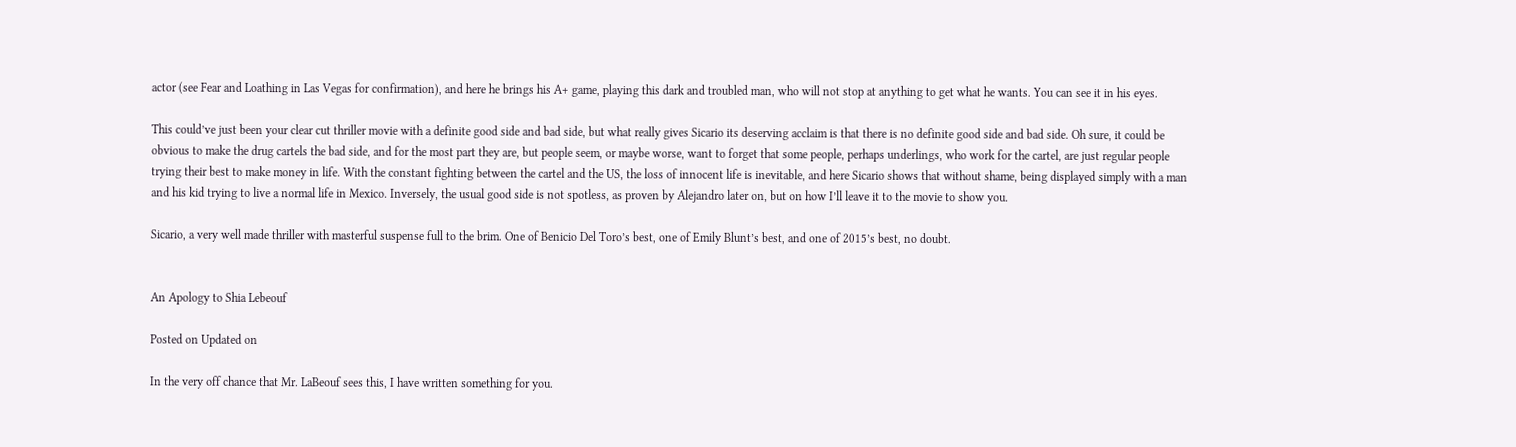actor (see Fear and Loathing in Las Vegas for confirmation), and here he brings his A+ game, playing this dark and troubled man, who will not stop at anything to get what he wants. You can see it in his eyes.

This could’ve just been your clear cut thriller movie with a definite good side and bad side, but what really gives Sicario its deserving acclaim is that there is no definite good side and bad side. Oh sure, it could be obvious to make the drug cartels the bad side, and for the most part they are, but people seem, or maybe worse, want to forget that some people, perhaps underlings, who work for the cartel, are just regular people trying their best to make money in life. With the constant fighting between the cartel and the US, the loss of innocent life is inevitable, and here Sicario shows that without shame, being displayed simply with a man and his kid trying to live a normal life in Mexico. Inversely, the usual good side is not spotless, as proven by Alejandro later on, but on how I’ll leave it to the movie to show you.

Sicario, a very well made thriller with masterful suspense full to the brim. One of Benicio Del Toro’s best, one of Emily Blunt’s best, and one of 2015’s best, no doubt.


An Apology to Shia Lebeouf

Posted on Updated on

In the very off chance that Mr. LaBeouf sees this, I have written something for you.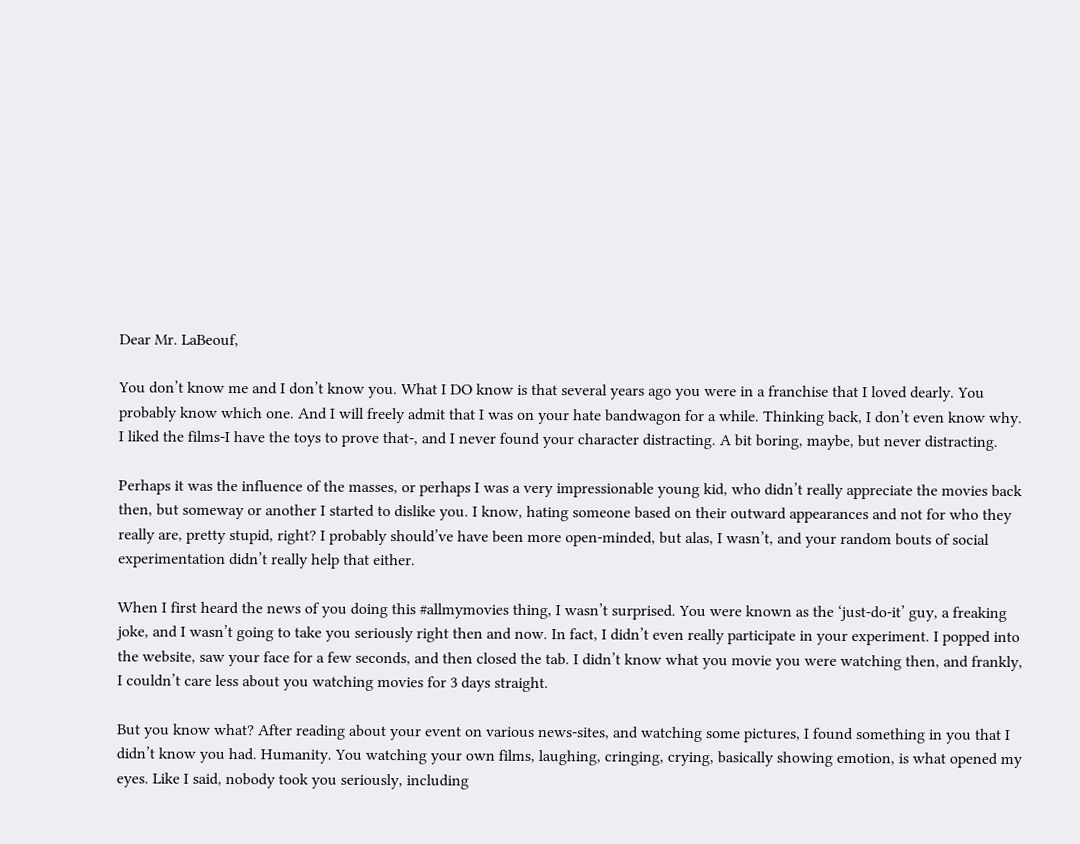Dear Mr. LaBeouf,

You don’t know me and I don’t know you. What I DO know is that several years ago you were in a franchise that I loved dearly. You probably know which one. And I will freely admit that I was on your hate bandwagon for a while. Thinking back, I don’t even know why. I liked the films-I have the toys to prove that-, and I never found your character distracting. A bit boring, maybe, but never distracting.

Perhaps it was the influence of the masses, or perhaps I was a very impressionable young kid, who didn’t really appreciate the movies back then, but someway or another I started to dislike you. I know, hating someone based on their outward appearances and not for who they really are, pretty stupid, right? I probably should’ve have been more open-minded, but alas, I wasn’t, and your random bouts of social experimentation didn’t really help that either.

When I first heard the news of you doing this #allmymovies thing, I wasn’t surprised. You were known as the ‘just-do-it’ guy, a freaking joke, and I wasn’t going to take you seriously right then and now. In fact, I didn’t even really participate in your experiment. I popped into the website, saw your face for a few seconds, and then closed the tab. I didn’t know what you movie you were watching then, and frankly, I couldn’t care less about you watching movies for 3 days straight.

But you know what? After reading about your event on various news-sites, and watching some pictures, I found something in you that I didn’t know you had. Humanity. You watching your own films, laughing, cringing, crying, basically showing emotion, is what opened my eyes. Like I said, nobody took you seriously, including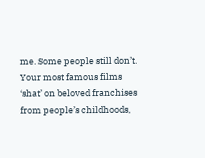me. Some people still don’t. Your most famous films ‘shat’ on beloved franchises from people’s childhoods,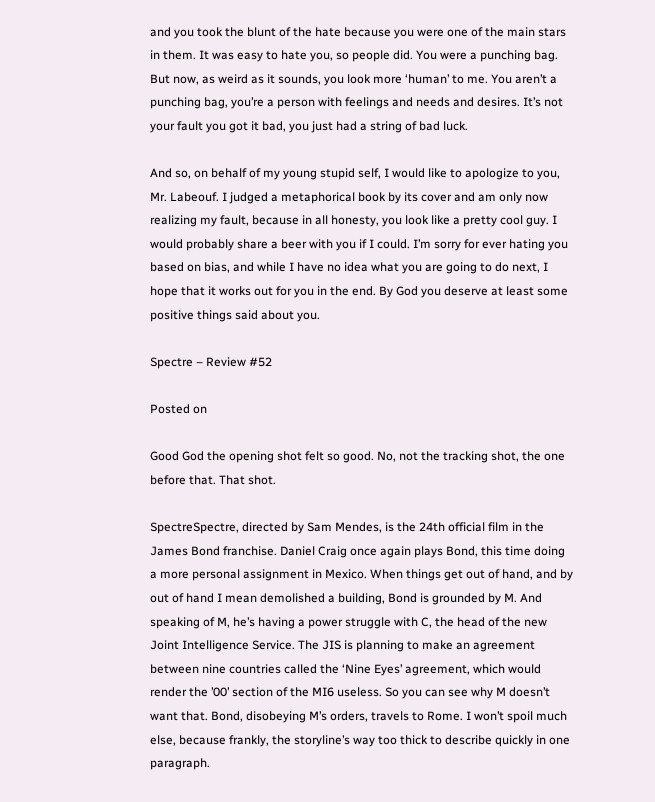and you took the blunt of the hate because you were one of the main stars in them. It was easy to hate you, so people did. You were a punching bag. But now, as weird as it sounds, you look more ‘human’ to me. You aren’t a punching bag, you’re a person with feelings and needs and desires. It’s not your fault you got it bad, you just had a string of bad luck.

And so, on behalf of my young stupid self, I would like to apologize to you, Mr. Labeouf. I judged a metaphorical book by its cover and am only now realizing my fault, because in all honesty, you look like a pretty cool guy. I would probably share a beer with you if I could. I’m sorry for ever hating you based on bias, and while I have no idea what you are going to do next, I hope that it works out for you in the end. By God you deserve at least some positive things said about you.

Spectre – Review #52

Posted on

Good God the opening shot felt so good. No, not the tracking shot, the one before that. That shot.

SpectreSpectre, directed by Sam Mendes, is the 24th official film in the James Bond franchise. Daniel Craig once again plays Bond, this time doing a more personal assignment in Mexico. When things get out of hand, and by out of hand I mean demolished a building, Bond is grounded by M. And speaking of M, he’s having a power struggle with C, the head of the new Joint Intelligence Service. The JIS is planning to make an agreement between nine countries called the ‘Nine Eyes’ agreement, which would render the ’00’ section of the MI6 useless. So you can see why M doesn’t want that. Bond, disobeying M’s orders, travels to Rome. I won’t spoil much else, because frankly, the storyline’s way too thick to describe quickly in one paragraph.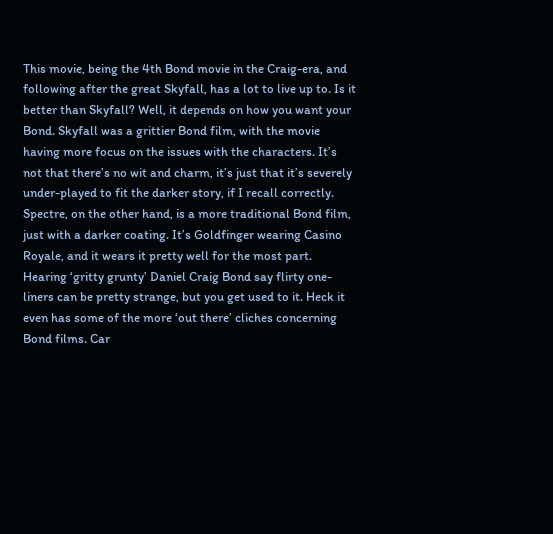This movie, being the 4th Bond movie in the Craig-era, and following after the great Skyfall, has a lot to live up to. Is it better than Skyfall? Well, it depends on how you want your Bond. Skyfall was a grittier Bond film, with the movie having more focus on the issues with the characters. It’s not that there’s no wit and charm, it’s just that it’s severely under-played to fit the darker story, if I recall correctly. Spectre, on the other hand, is a more traditional Bond film, just with a darker coating. It’s Goldfinger wearing Casino Royale, and it wears it pretty well for the most part. Hearing ‘gritty grunty’ Daniel Craig Bond say flirty one-liners can be pretty strange, but you get used to it. Heck it even has some of the more ‘out there’ cliches concerning Bond films. Car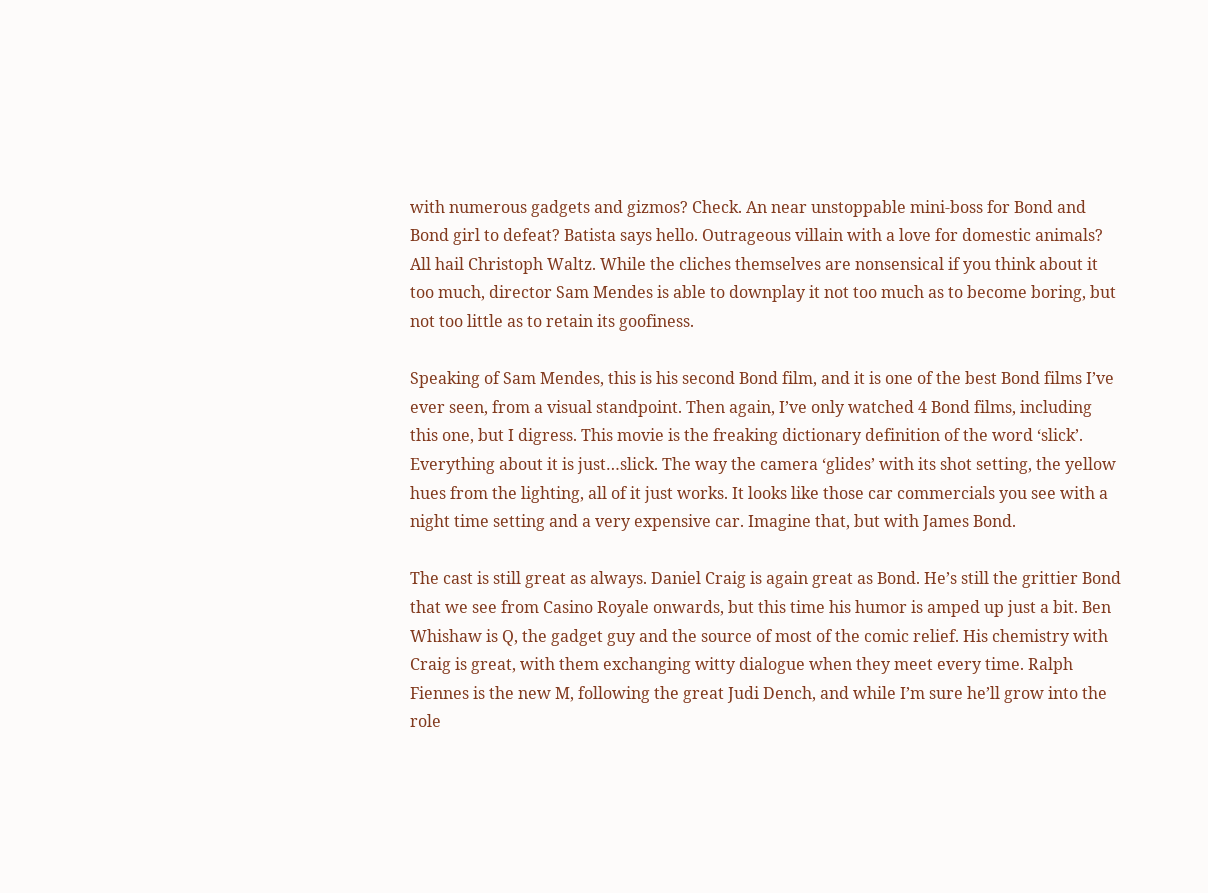with numerous gadgets and gizmos? Check. An near unstoppable mini-boss for Bond and Bond girl to defeat? Batista says hello. Outrageous villain with a love for domestic animals? All hail Christoph Waltz. While the cliches themselves are nonsensical if you think about it too much, director Sam Mendes is able to downplay it not too much as to become boring, but not too little as to retain its goofiness.

Speaking of Sam Mendes, this is his second Bond film, and it is one of the best Bond films I’ve ever seen, from a visual standpoint. Then again, I’ve only watched 4 Bond films, including this one, but I digress. This movie is the freaking dictionary definition of the word ‘slick’. Everything about it is just…slick. The way the camera ‘glides’ with its shot setting, the yellow hues from the lighting, all of it just works. It looks like those car commercials you see with a night time setting and a very expensive car. Imagine that, but with James Bond.

The cast is still great as always. Daniel Craig is again great as Bond. He’s still the grittier Bond that we see from Casino Royale onwards, but this time his humor is amped up just a bit. Ben Whishaw is Q, the gadget guy and the source of most of the comic relief. His chemistry with Craig is great, with them exchanging witty dialogue when they meet every time. Ralph Fiennes is the new M, following the great Judi Dench, and while I’m sure he’ll grow into the role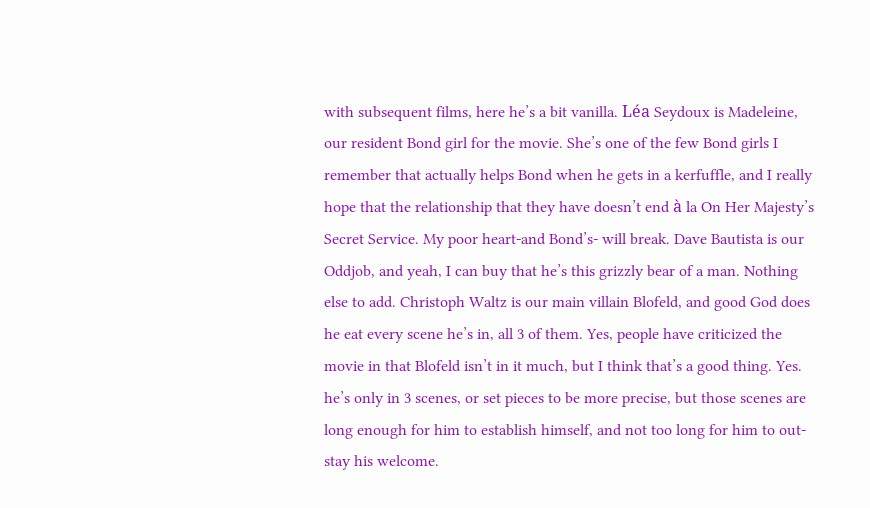with subsequent films, here he’s a bit vanilla. Léa Seydoux is Madeleine, our resident Bond girl for the movie. She’s one of the few Bond girls I remember that actually helps Bond when he gets in a kerfuffle, and I really hope that the relationship that they have doesn’t end à la On Her Majesty’s Secret Service. My poor heart-and Bond’s- will break. Dave Bautista is our Oddjob, and yeah, I can buy that he’s this grizzly bear of a man. Nothing else to add. Christoph Waltz is our main villain Blofeld, and good God does he eat every scene he’s in, all 3 of them. Yes, people have criticized the movie in that Blofeld isn’t in it much, but I think that’s a good thing. Yes. he’s only in 3 scenes, or set pieces to be more precise, but those scenes are long enough for him to establish himself, and not too long for him to out-stay his welcome.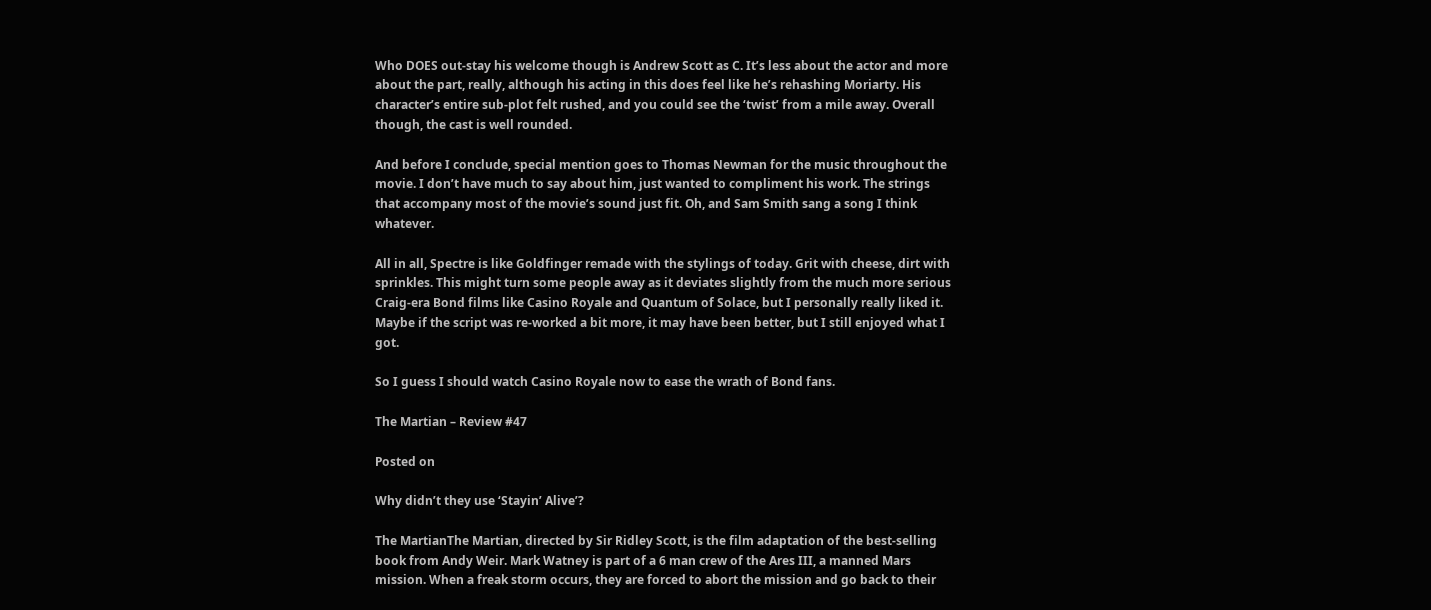Who DOES out-stay his welcome though is Andrew Scott as C. It’s less about the actor and more about the part, really, although his acting in this does feel like he’s rehashing Moriarty. His character’s entire sub-plot felt rushed, and you could see the ‘twist’ from a mile away. Overall though, the cast is well rounded.

And before I conclude, special mention goes to Thomas Newman for the music throughout the movie. I don’t have much to say about him, just wanted to compliment his work. The strings that accompany most of the movie’s sound just fit. Oh, and Sam Smith sang a song I think whatever.

All in all, Spectre is like Goldfinger remade with the stylings of today. Grit with cheese, dirt with sprinkles. This might turn some people away as it deviates slightly from the much more serious Craig-era Bond films like Casino Royale and Quantum of Solace, but I personally really liked it. Maybe if the script was re-worked a bit more, it may have been better, but I still enjoyed what I got.

So I guess I should watch Casino Royale now to ease the wrath of Bond fans.

The Martian – Review #47

Posted on

Why didn’t they use ‘Stayin’ Alive’?

The MartianThe Martian, directed by Sir Ridley Scott, is the film adaptation of the best-selling book from Andy Weir. Mark Watney is part of a 6 man crew of the Ares III, a manned Mars mission. When a freak storm occurs, they are forced to abort the mission and go back to their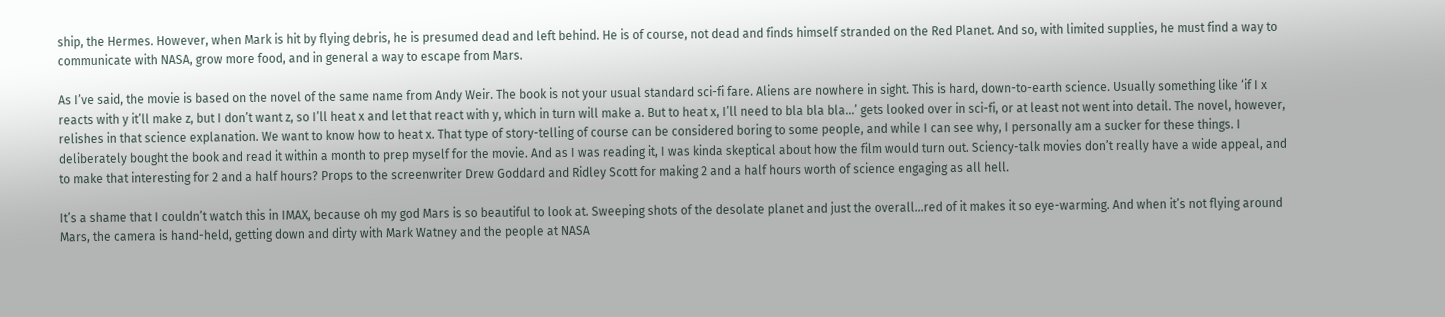ship, the Hermes. However, when Mark is hit by flying debris, he is presumed dead and left behind. He is of course, not dead and finds himself stranded on the Red Planet. And so, with limited supplies, he must find a way to communicate with NASA, grow more food, and in general a way to escape from Mars.

As I’ve said, the movie is based on the novel of the same name from Andy Weir. The book is not your usual standard sci-fi fare. Aliens are nowhere in sight. This is hard, down-to-earth science. Usually something like ‘if I x reacts with y it’ll make z, but I don’t want z, so I’ll heat x and let that react with y, which in turn will make a. But to heat x, I’ll need to bla bla bla…’ gets looked over in sci-fi, or at least not went into detail. The novel, however, relishes in that science explanation. We want to know how to heat x. That type of story-telling of course can be considered boring to some people, and while I can see why, I personally am a sucker for these things. I deliberately bought the book and read it within a month to prep myself for the movie. And as I was reading it, I was kinda skeptical about how the film would turn out. Sciency-talk movies don’t really have a wide appeal, and to make that interesting for 2 and a half hours? Props to the screenwriter Drew Goddard and Ridley Scott for making 2 and a half hours worth of science engaging as all hell.

It’s a shame that I couldn’t watch this in IMAX, because oh my god Mars is so beautiful to look at. Sweeping shots of the desolate planet and just the overall…red of it makes it so eye-warming. And when it’s not flying around Mars, the camera is hand-held, getting down and dirty with Mark Watney and the people at NASA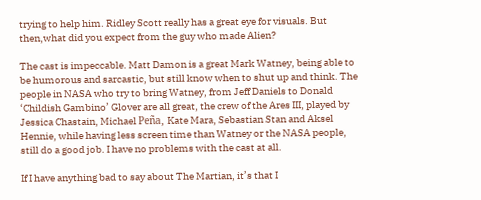trying to help him. Ridley Scott really has a great eye for visuals. But then,what did you expect from the guy who made Alien?

The cast is impeccable. Matt Damon is a great Mark Watney, being able to be humorous and sarcastic, but still know when to shut up and think. The people in NASA who try to bring Watney, from Jeff Daniels to Donald ‘Childish Gambino’ Glover are all great, the crew of the Ares III, played by Jessica Chastain, Michael Peña, Kate Mara, Sebastian Stan and Aksel Hennie, while having less screen time than Watney or the NASA people, still do a good job. I have no problems with the cast at all.

If I have anything bad to say about The Martian, it’s that I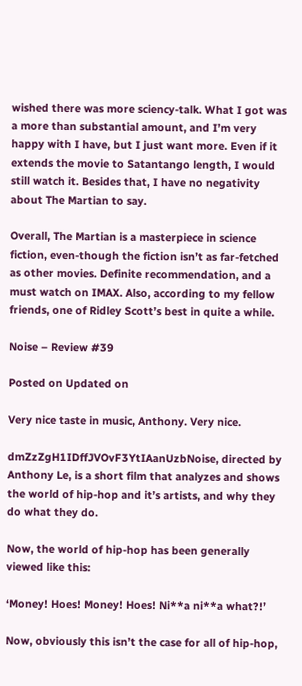wished there was more sciency-talk. What I got was a more than substantial amount, and I’m very happy with I have, but I just want more. Even if it extends the movie to Satantango length, I would still watch it. Besides that, I have no negativity about The Martian to say.

Overall, The Martian is a masterpiece in science fiction, even-though the fiction isn’t as far-fetched as other movies. Definite recommendation, and a must watch on IMAX. Also, according to my fellow friends, one of Ridley Scott’s best in quite a while.

Noise – Review #39

Posted on Updated on

Very nice taste in music, Anthony. Very nice.

dmZzZgH1IDffJVOvF3YtIAanUzbNoise, directed by Anthony Le, is a short film that analyzes and shows the world of hip-hop and it’s artists, and why they do what they do.

Now, the world of hip-hop has been generally viewed like this:

‘Money! Hoes! Money! Hoes! Ni**a ni**a what?!’

Now, obviously this isn’t the case for all of hip-hop,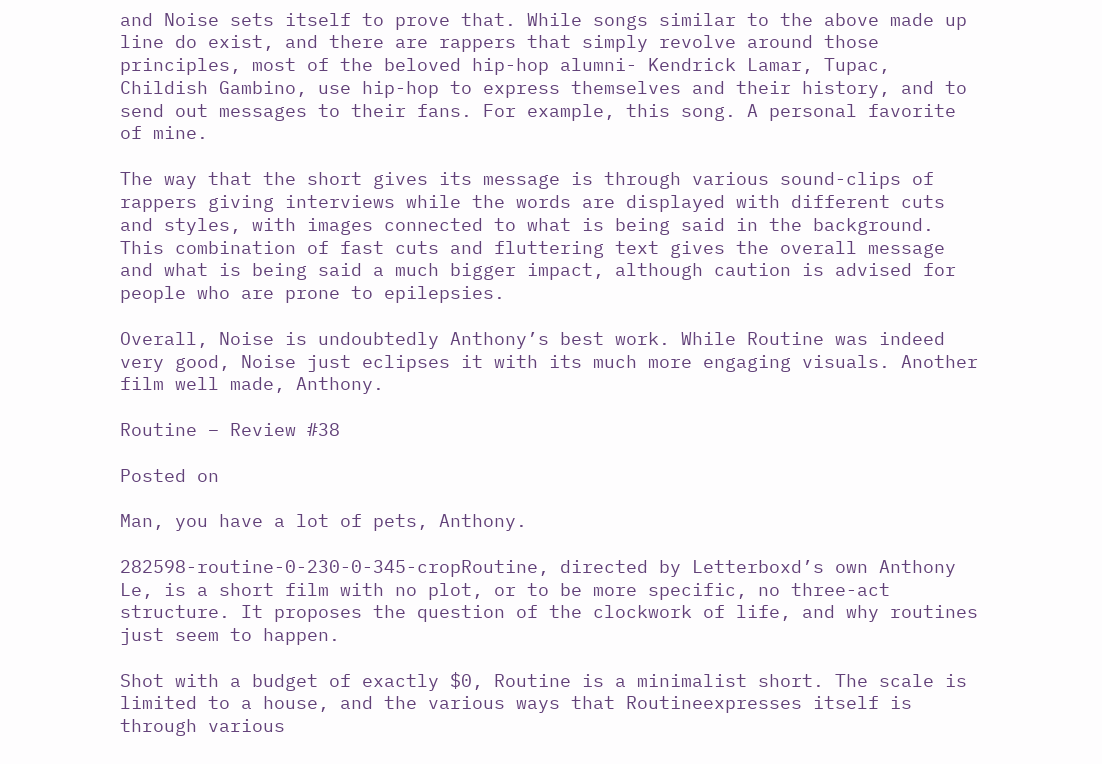and Noise sets itself to prove that. While songs similar to the above made up line do exist, and there are rappers that simply revolve around those principles, most of the beloved hip-hop alumni- Kendrick Lamar, Tupac, Childish Gambino, use hip-hop to express themselves and their history, and to send out messages to their fans. For example, this song. A personal favorite of mine.

The way that the short gives its message is through various sound-clips of rappers giving interviews while the words are displayed with different cuts and styles, with images connected to what is being said in the background. This combination of fast cuts and fluttering text gives the overall message and what is being said a much bigger impact, although caution is advised for people who are prone to epilepsies.

Overall, Noise is undoubtedly Anthony’s best work. While Routine was indeed very good, Noise just eclipses it with its much more engaging visuals. Another film well made, Anthony.

Routine – Review #38

Posted on

Man, you have a lot of pets, Anthony.

282598-routine-0-230-0-345-cropRoutine, directed by Letterboxd’s own Anthony Le, is a short film with no plot, or to be more specific, no three-act structure. It proposes the question of the clockwork of life, and why routines just seem to happen.

Shot with a budget of exactly $0, Routine is a minimalist short. The scale is limited to a house, and the various ways that Routineexpresses itself is through various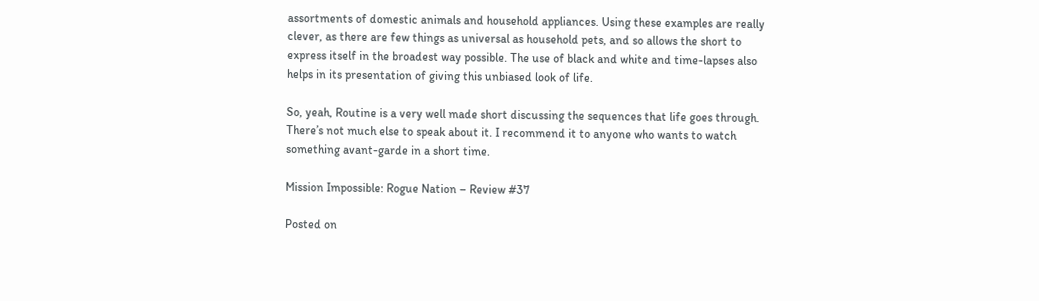assortments of domestic animals and household appliances. Using these examples are really clever, as there are few things as universal as household pets, and so allows the short to express itself in the broadest way possible. The use of black and white and time-lapses also helps in its presentation of giving this unbiased look of life.

So, yeah, Routine is a very well made short discussing the sequences that life goes through. There’s not much else to speak about it. I recommend it to anyone who wants to watch something avant-garde in a short time.

Mission Impossible: Rogue Nation – Review #37

Posted on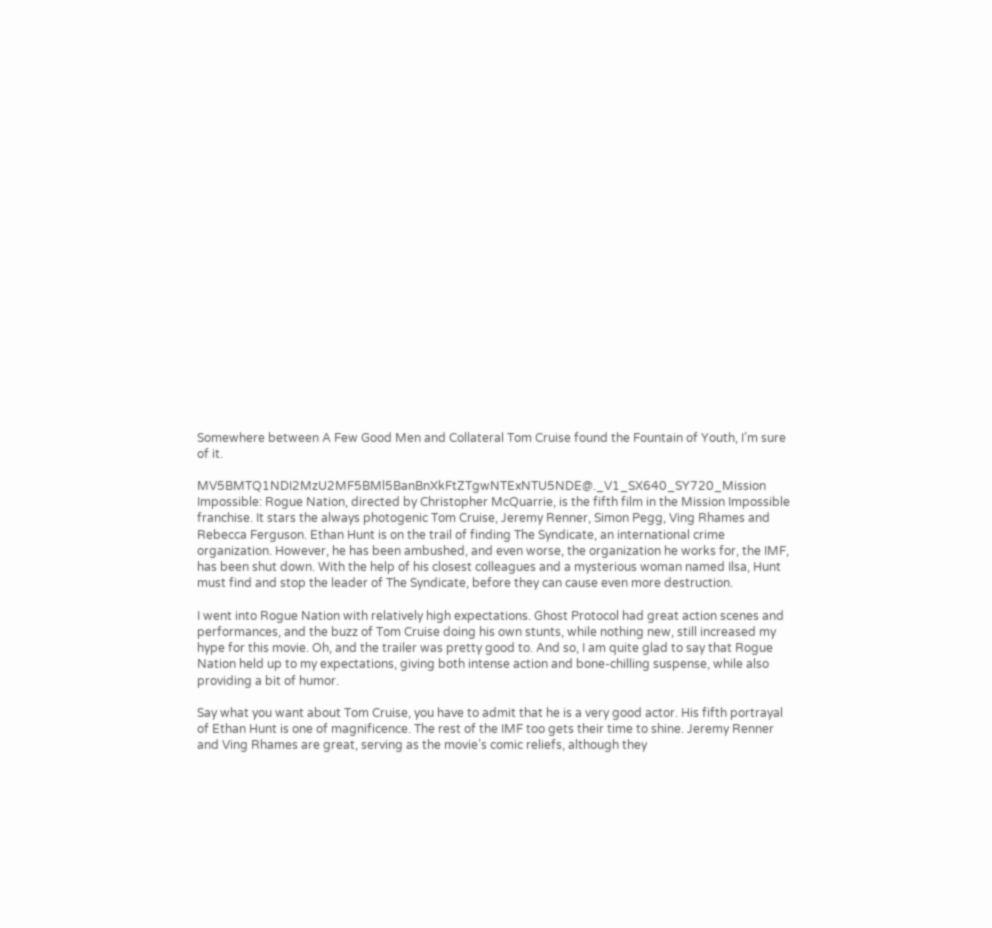Somewhere between A Few Good Men and Collateral Tom Cruise found the Fountain of Youth, I’m sure of it.

MV5BMTQ1NDI2MzU2MF5BMl5BanBnXkFtZTgwNTExNTU5NDE@._V1_SX640_SY720_Mission Impossible: Rogue Nation, directed by Christopher McQuarrie, is the fifth film in the Mission Impossible franchise. It stars the always photogenic Tom Cruise, Jeremy Renner, Simon Pegg, Ving Rhames and Rebecca Ferguson. Ethan Hunt is on the trail of finding The Syndicate, an international crime organization. However, he has been ambushed, and even worse, the organization he works for, the IMF, has been shut down. With the help of his closest colleagues and a mysterious woman named Ilsa, Hunt must find and stop the leader of The Syndicate, before they can cause even more destruction.

I went into Rogue Nation with relatively high expectations. Ghost Protocol had great action scenes and performances, and the buzz of Tom Cruise doing his own stunts, while nothing new, still increased my hype for this movie. Oh, and the trailer was pretty good to. And so, I am quite glad to say that Rogue Nation held up to my expectations, giving both intense action and bone-chilling suspense, while also providing a bit of humor.

Say what you want about Tom Cruise, you have to admit that he is a very good actor. His fifth portrayal of Ethan Hunt is one of magnificence. The rest of the IMF too gets their time to shine. Jeremy Renner and Ving Rhames are great, serving as the movie’s comic reliefs, although they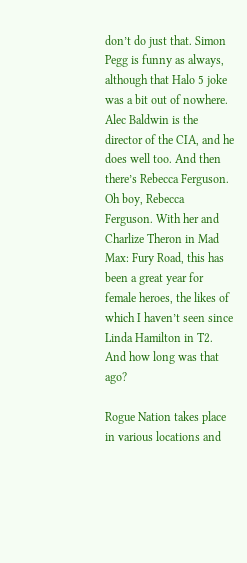don’t do just that. Simon Pegg is funny as always, although that Halo 5 joke was a bit out of nowhere. Alec Baldwin is the director of the CIA, and he does well too. And then there’s Rebecca Ferguson. Oh boy, Rebecca Ferguson. With her and Charlize Theron in Mad Max: Fury Road, this has been a great year for female heroes, the likes of which I haven’t seen since Linda Hamilton in T2. And how long was that ago?

Rogue Nation takes place in various locations and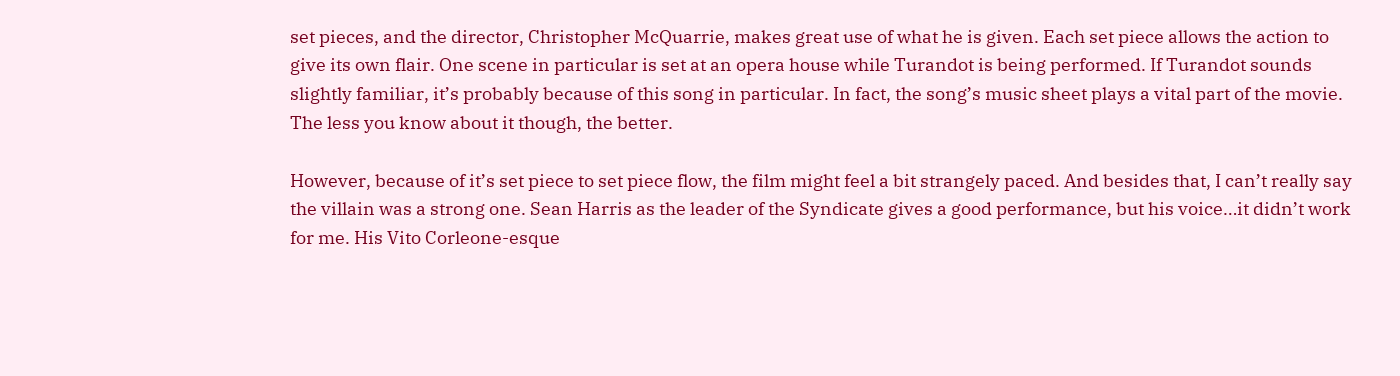set pieces, and the director, Christopher McQuarrie, makes great use of what he is given. Each set piece allows the action to give its own flair. One scene in particular is set at an opera house while Turandot is being performed. If Turandot sounds slightly familiar, it’s probably because of this song in particular. In fact, the song’s music sheet plays a vital part of the movie. The less you know about it though, the better.

However, because of it’s set piece to set piece flow, the film might feel a bit strangely paced. And besides that, I can’t really say the villain was a strong one. Sean Harris as the leader of the Syndicate gives a good performance, but his voice…it didn’t work for me. His Vito Corleone-esque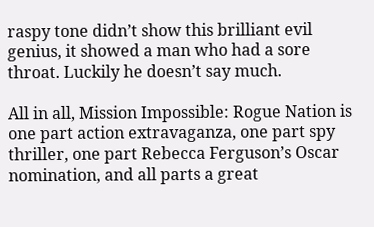raspy tone didn’t show this brilliant evil genius, it showed a man who had a sore throat. Luckily he doesn’t say much.

All in all, Mission Impossible: Rogue Nation is one part action extravaganza, one part spy thriller, one part Rebecca Ferguson’s Oscar nomination, and all parts a great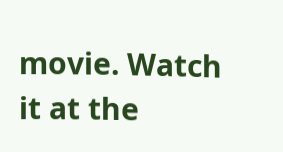movie. Watch it at the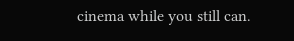cinema while you still can.